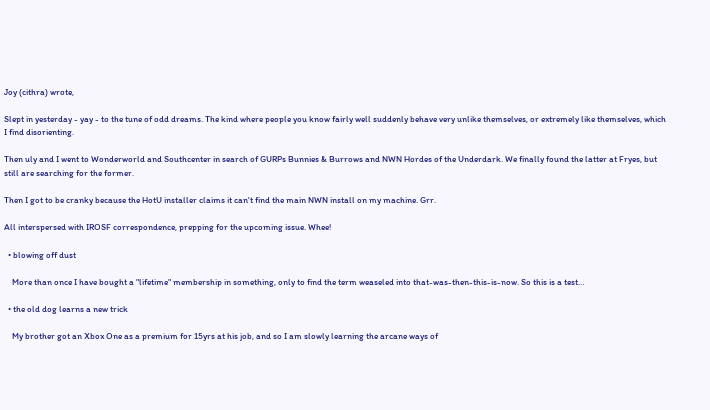Joy (cithra) wrote,

Slept in yesterday - yay - to the tune of odd dreams. The kind where people you know fairly well suddenly behave very unlike themselves, or extremely like themselves, which I find disorienting.

Then uly and I went to Wonderworld and Southcenter in search of GURPs Bunnies & Burrows and NWN Hordes of the Underdark. We finally found the latter at Fryes, but still are searching for the former.

Then I got to be cranky because the HotU installer claims it can't find the main NWN install on my machine. Grr.

All interspersed with IROSF correspondence, prepping for the upcoming issue. Whee!

  • blowing off dust

    More than once I have bought a "lifetime" membership in something, only to find the term weaseled into that-was-then-this-is-now. So this is a test…

  • the old dog learns a new trick

    My brother got an Xbox One as a premium for 15yrs at his job, and so I am slowly learning the arcane ways of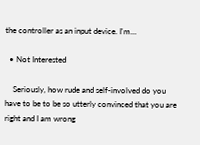the controller as an input device. I'm…

  • Not Interested

    Seriously, how rude and self-involved do you have to be to be so utterly convinced that you are right and I am wrong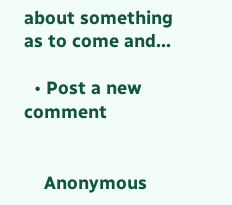about something as to come and…

  • Post a new comment


    Anonymous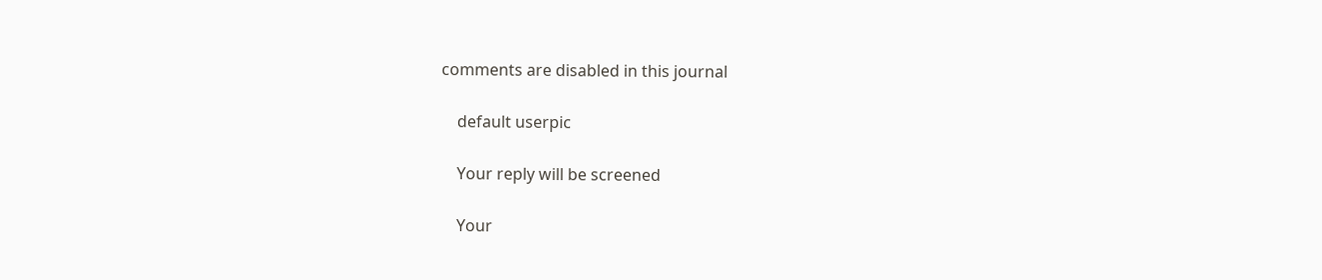comments are disabled in this journal

    default userpic

    Your reply will be screened

    Your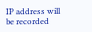IP address will be recorded